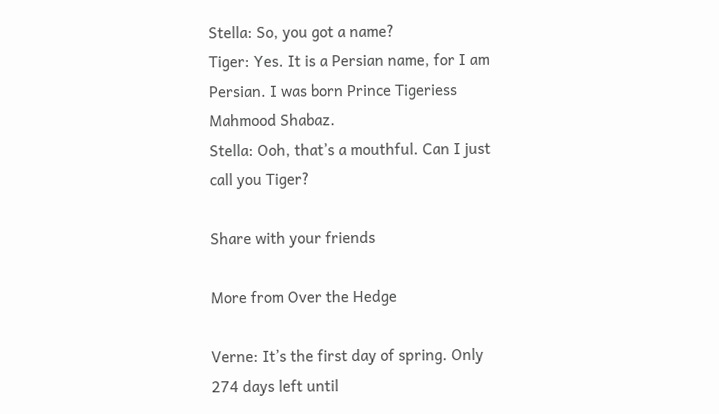Stella: So, you got a name?
Tiger: Yes. It is a Persian name, for I am Persian. I was born Prince Tigeriess Mahmood Shabaz.
Stella: Ooh, that’s a mouthful. Can I just call you Tiger?

Share with your friends

More from Over the Hedge

Verne: It’s the first day of spring. Only 274 days left until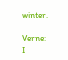winter.

Verne: I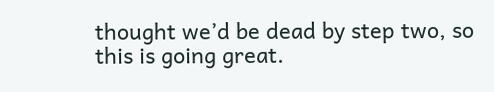thought we’d be dead by step two, so this is going great.